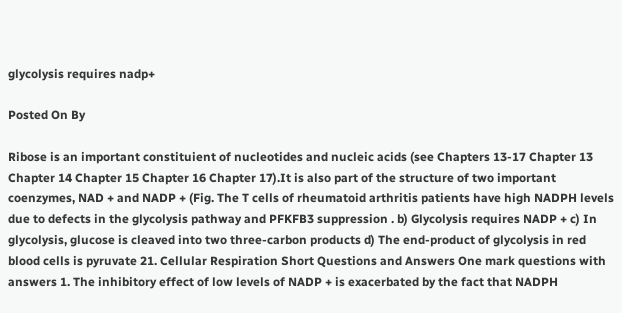glycolysis requires nadp+

Posted On By

Ribose is an important constituient of nucleotides and nucleic acids (see Chapters 13-17 Chapter 13 Chapter 14 Chapter 15 Chapter 16 Chapter 17).It is also part of the structure of two important coenzymes, NAD + and NADP + (Fig. The T cells of rheumatoid arthritis patients have high NADPH levels due to defects in the glycolysis pathway and PFKFB3 suppression . b) Glycolysis requires NADP + c) In glycolysis, glucose is cleaved into two three-carbon products d) The end-product of glycolysis in red blood cells is pyruvate 21. Cellular Respiration Short Questions and Answers One mark questions with answers 1. The inhibitory effect of low levels of NADP + is exacerbated by the fact that NADPH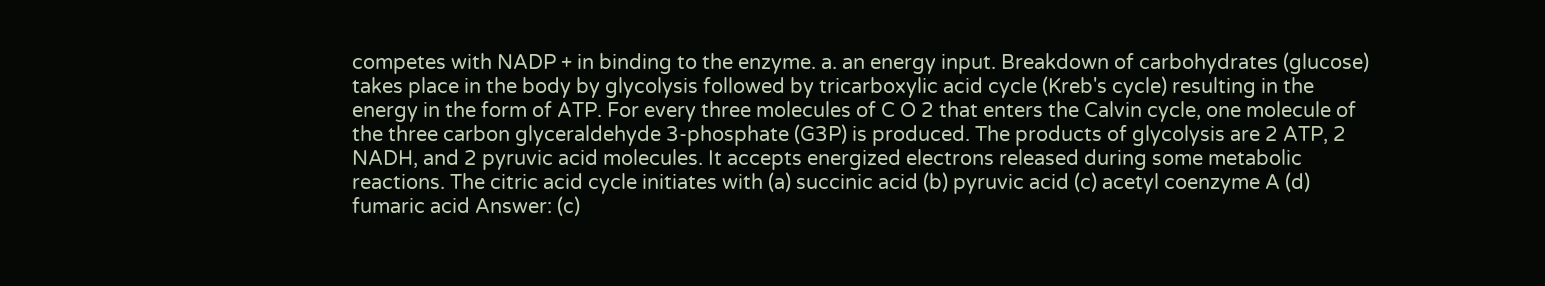competes with NADP + in binding to the enzyme. a. an energy input. Breakdown of carbohydrates (glucose) takes place in the body by glycolysis followed by tricarboxylic acid cycle (Kreb's cycle) resulting in the energy in the form of ATP. For every three molecules of C O 2 that enters the Calvin cycle, one molecule of the three carbon glyceraldehyde 3-phosphate (G3P) is produced. The products of glycolysis are 2 ATP, 2 NADH, and 2 pyruvic acid molecules. It accepts energized electrons released during some metabolic reactions. The citric acid cycle initiates with (a) succinic acid (b) pyruvic acid (c) acetyl coenzyme A (d) fumaric acid Answer: (c)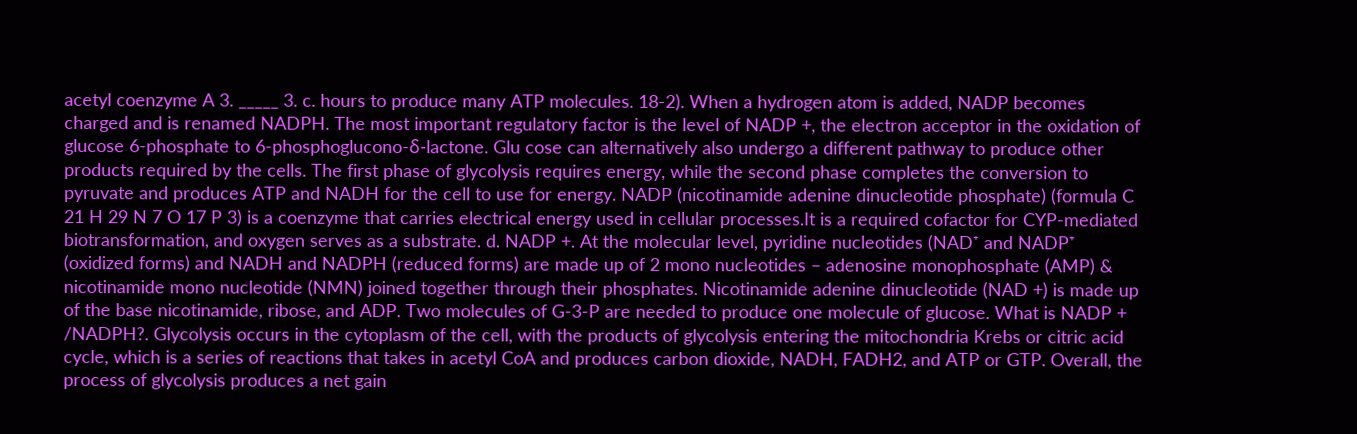acetyl coenzyme A 3. _____ 3. c. hours to produce many ATP molecules. 18-2). When a hydrogen atom is added, NADP becomes charged and is renamed NADPH. The most important regulatory factor is the level of NADP +, the electron acceptor in the oxidation of glucose 6-phosphate to 6-phosphoglucono-δ-lactone. Glu cose can alternatively also undergo a different pathway to produce other products required by the cells. The first phase of glycolysis requires energy, while the second phase completes the conversion to pyruvate and produces ATP and NADH for the cell to use for energy. NADP (nicotinamide adenine dinucleotide phosphate) (formula C 21 H 29 N 7 O 17 P 3) is a coenzyme that carries electrical energy used in cellular processes.It is a required cofactor for CYP-mediated biotransformation, and oxygen serves as a substrate. d. NADP +. At the molecular level, pyridine nucleotides (NAD⁺ and NADP⁺ (oxidized forms) and NADH and NADPH (reduced forms) are made up of 2 mono nucleotides – adenosine monophosphate (AMP) & nicotinamide mono nucleotide (NMN) joined together through their phosphates. Nicotinamide adenine dinucleotide (NAD +) is made up of the base nicotinamide, ribose, and ADP. Two molecules of G-3-P are needed to produce one molecule of glucose. What is NADP + /NADPH?. Glycolysis occurs in the cytoplasm of the cell, with the products of glycolysis entering the mitochondria Krebs or citric acid cycle, which is a series of reactions that takes in acetyl CoA and produces carbon dioxide, NADH, FADH2, and ATP or GTP. Overall, the process of glycolysis produces a net gain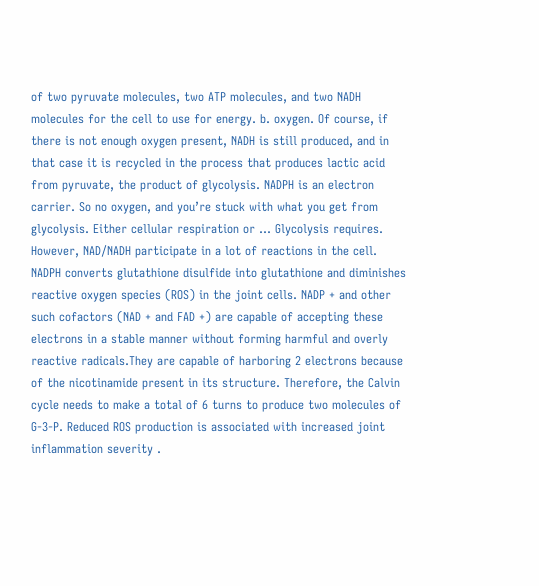of two pyruvate molecules, two ATP molecules, and two NADH molecules for the cell to use for energy. b. oxygen. Of course, if there is not enough oxygen present, NADH is still produced, and in that case it is recycled in the process that produces lactic acid from pyruvate, the product of glycolysis. NADPH is an electron carrier. So no oxygen, and you’re stuck with what you get from glycolysis. Either cellular respiration or ... Glycolysis requires. However, NAD/NADH participate in a lot of reactions in the cell. NADPH converts glutathione disulfide into glutathione and diminishes reactive oxygen species (ROS) in the joint cells. NADP + and other such cofactors (NAD + and FAD +) are capable of accepting these electrons in a stable manner without forming harmful and overly reactive radicals.They are capable of harboring 2 electrons because of the nicotinamide present in its structure. Therefore, the Calvin cycle needs to make a total of 6 turns to produce two molecules of G-3-P. Reduced ROS production is associated with increased joint inflammation severity .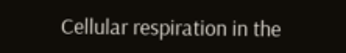Cellular respiration in the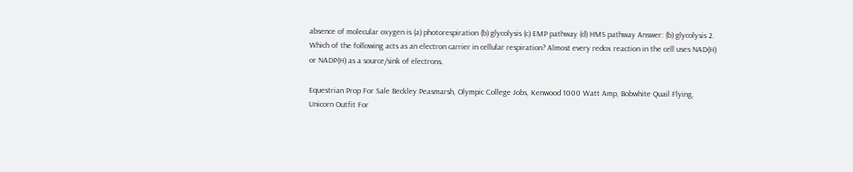absence of molecular oxygen is (a) photorespiration (b) glycolysis (c) EMP pathway (d) HMS pathway Answer: (b) glycolysis 2. Which of the following acts as an electron carrier in cellular respiration? Almost every redox reaction in the cell uses NAD(H) or NADP(H) as a source/sink of electrons.

Equestrian Prop For Sale Beckley Peasmarsh, Olympic College Jobs, Kenwood 1000 Watt Amp, Bobwhite Quail Flying, Unicorn Outfit For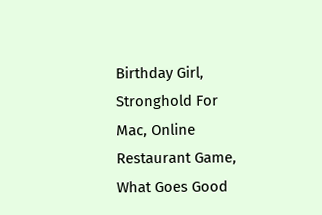Birthday Girl, Stronghold For Mac, Online Restaurant Game, What Goes Good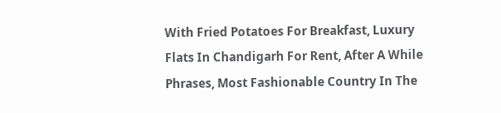With Fried Potatoes For Breakfast, Luxury Flats In Chandigarh For Rent, After A While Phrases, Most Fashionable Country In The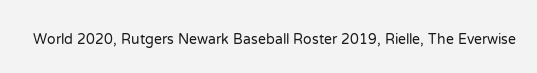World 2020, Rutgers Newark Baseball Roster 2019, Rielle, The Everwise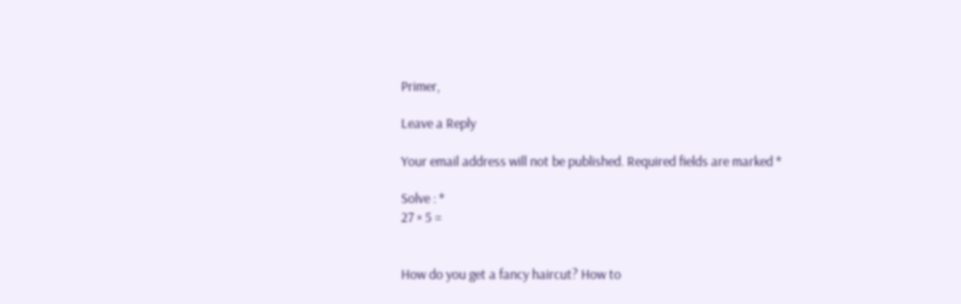Primer,

Leave a Reply

Your email address will not be published. Required fields are marked *

Solve : *
27 × 5 =


How do you get a fancy haircut? How to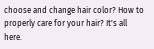choose and change hair color? How to properly care for your hair? It's all here.